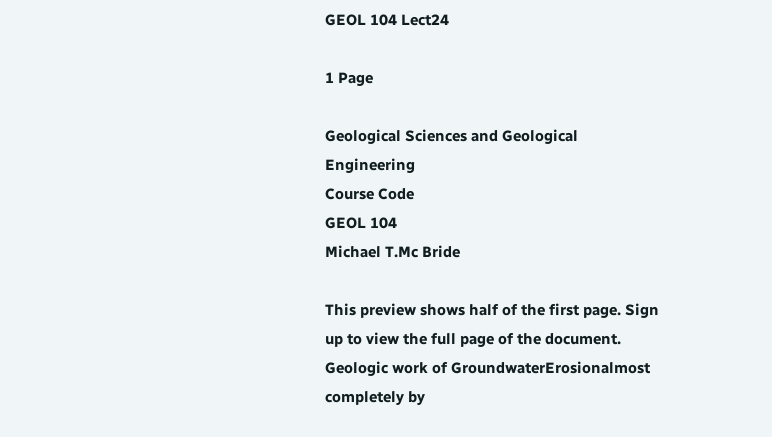GEOL 104 Lect24

1 Page

Geological Sciences and Geological Engineering
Course Code
GEOL 104
Michael T.Mc Bride

This preview shows half of the first page. Sign up to view the full page of the document.
Geologic work of GroundwaterErosionalmost completely by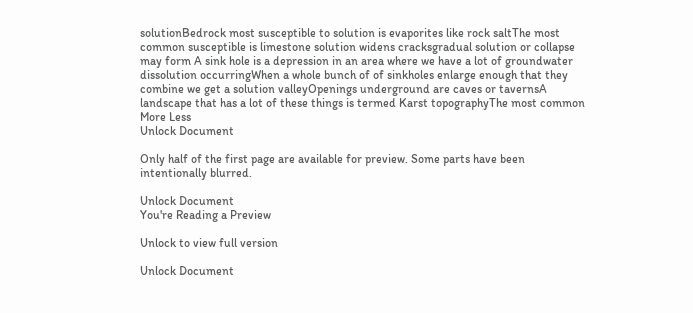solutionBedrock most susceptible to solution is evaporites like rock saltThe most common susceptible is limestone solution widens cracksgradual solution or collapse may form A sink hole is a depression in an area where we have a lot of groundwater dissolution occurringWhen a whole bunch of of sinkholes enlarge enough that they combine we get a solution valleyOpenings underground are caves or tavernsA landscape that has a lot of these things is termed Karst topographyThe most common
More Less
Unlock Document

Only half of the first page are available for preview. Some parts have been intentionally blurred.

Unlock Document
You're Reading a Preview

Unlock to view full version

Unlock Document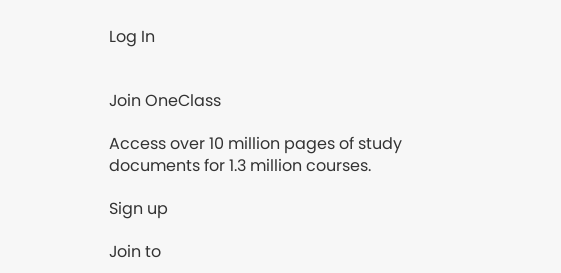Log In


Join OneClass

Access over 10 million pages of study
documents for 1.3 million courses.

Sign up

Join to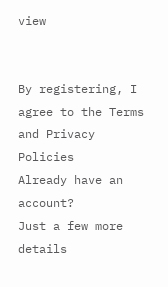view


By registering, I agree to the Terms and Privacy Policies
Already have an account?
Just a few more details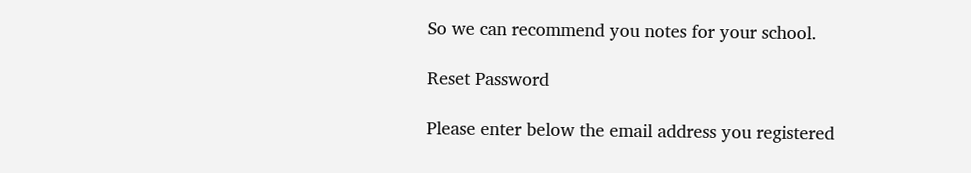So we can recommend you notes for your school.

Reset Password

Please enter below the email address you registered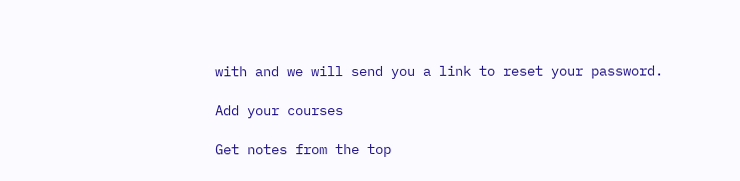with and we will send you a link to reset your password.

Add your courses

Get notes from the top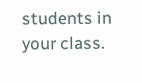students in your class.